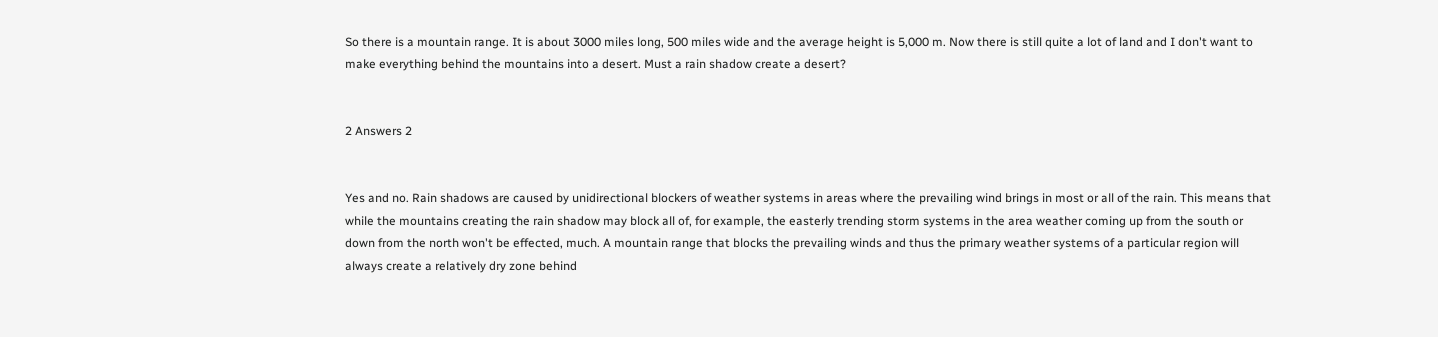So there is a mountain range. It is about 3000 miles long, 500 miles wide and the average height is 5,000 m. Now there is still quite a lot of land and I don't want to make everything behind the mountains into a desert. Must a rain shadow create a desert?


2 Answers 2


Yes and no. Rain shadows are caused by unidirectional blockers of weather systems in areas where the prevailing wind brings in most or all of the rain. This means that while the mountains creating the rain shadow may block all of, for example, the easterly trending storm systems in the area weather coming up from the south or down from the north won't be effected, much. A mountain range that blocks the prevailing winds and thus the primary weather systems of a particular region will always create a relatively dry zone behind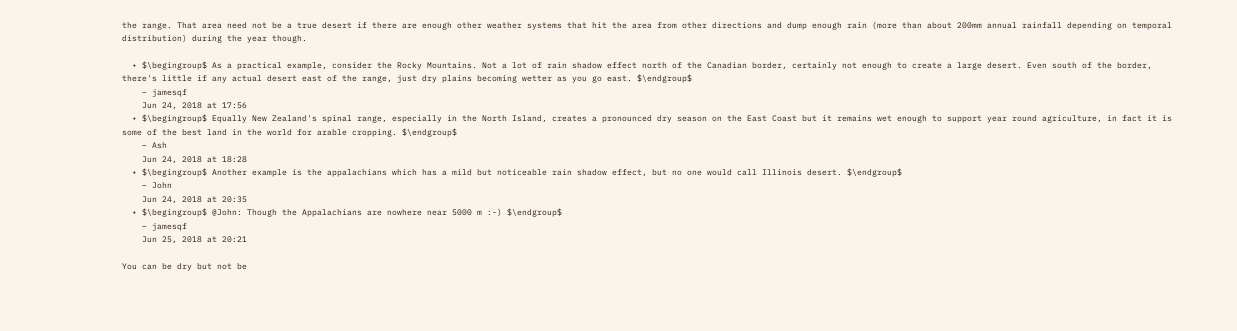the range. That area need not be a true desert if there are enough other weather systems that hit the area from other directions and dump enough rain (more than about 200mm annual rainfall depending on temporal distribution) during the year though.

  • $\begingroup$ As a practical example, consider the Rocky Mountains. Not a lot of rain shadow effect north of the Canadian border, certainly not enough to create a large desert. Even south of the border, there's little if any actual desert east of the range, just dry plains becoming wetter as you go east. $\endgroup$
    – jamesqf
    Jun 24, 2018 at 17:56
  • $\begingroup$ Equally New Zealand's spinal range, especially in the North Island, creates a pronounced dry season on the East Coast but it remains wet enough to support year round agriculture, in fact it is some of the best land in the world for arable cropping. $\endgroup$
    – Ash
    Jun 24, 2018 at 18:28
  • $\begingroup$ Another example is the appalachians which has a mild but noticeable rain shadow effect, but no one would call Illinois desert. $\endgroup$
    – John
    Jun 24, 2018 at 20:35
  • $\begingroup$ @John: Though the Appalachians are nowhere near 5000 m :-) $\endgroup$
    – jamesqf
    Jun 25, 2018 at 20:21

You can be dry but not be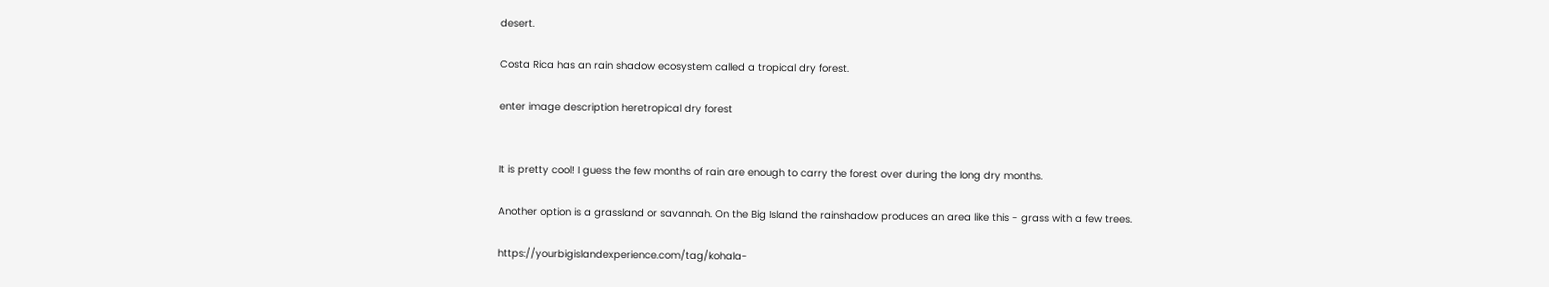desert.

Costa Rica has an rain shadow ecosystem called a tropical dry forest.

enter image description heretropical dry forest


It is pretty cool! I guess the few months of rain are enough to carry the forest over during the long dry months.

Another option is a grassland or savannah. On the Big Island the rainshadow produces an area like this - grass with a few trees.

https://yourbigislandexperience.com/tag/kohala-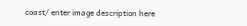coast/ enter image description here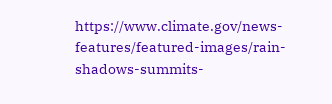https://www.climate.gov/news-features/featured-images/rain-shadows-summits-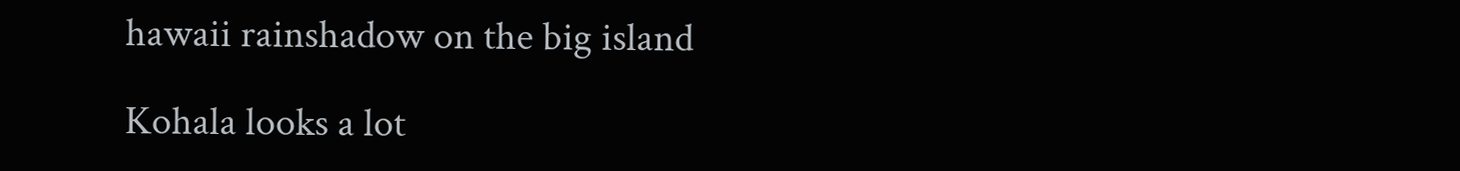hawaii rainshadow on the big island

Kohala looks a lot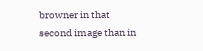browner in that second image than in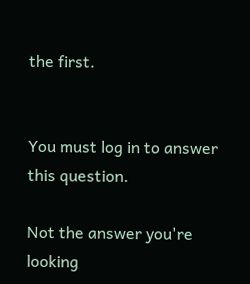the first.


You must log in to answer this question.

Not the answer you're looking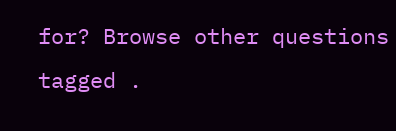for? Browse other questions tagged .